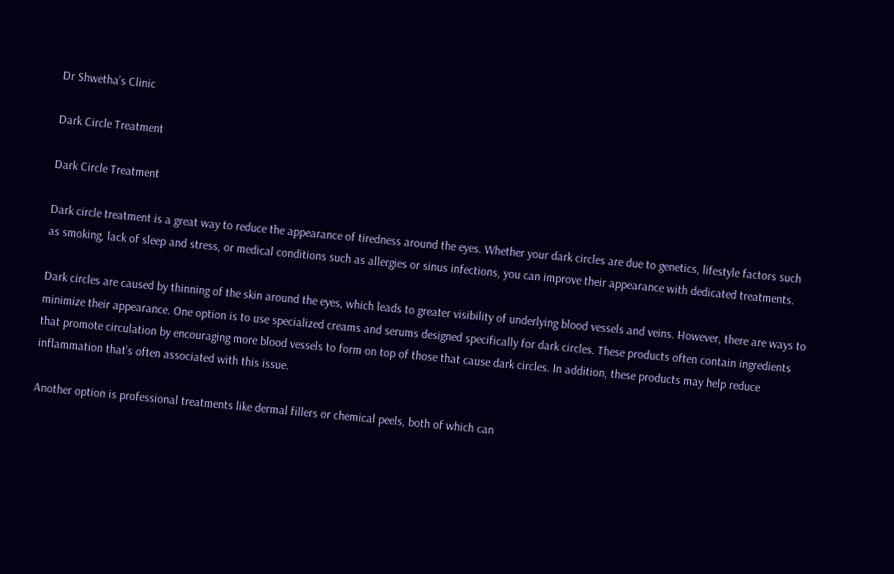Dr Shwetha’s Clinic

Dark Circle Treatment

Dark Circle Treatment

Dark circle treatment is a great way to reduce the appearance of tiredness around the eyes. Whether your dark circles are due to genetics, lifestyle factors such as smoking, lack of sleep and stress, or medical conditions such as allergies or sinus infections, you can improve their appearance with dedicated treatments.

Dark circles are caused by thinning of the skin around the eyes, which leads to greater visibility of underlying blood vessels and veins. However, there are ways to minimize their appearance. One option is to use specialized creams and serums designed specifically for dark circles. These products often contain ingredients that promote circulation by encouraging more blood vessels to form on top of those that cause dark circles. In addition, these products may help reduce inflammation that’s often associated with this issue.

Another option is professional treatments like dermal fillers or chemical peels, both of which can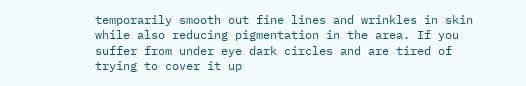temporarily smooth out fine lines and wrinkles in skin while also reducing pigmentation in the area. If you suffer from under eye dark circles and are tired of trying to cover it up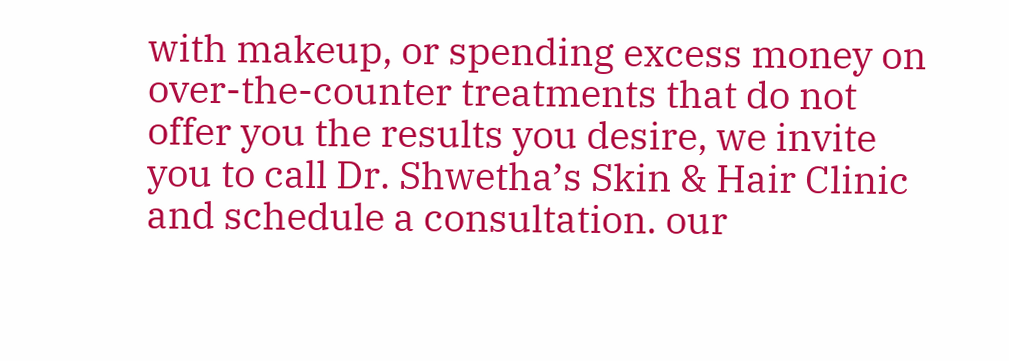with makeup, or spending excess money on over-the-counter treatments that do not offer you the results you desire, we invite you to call Dr. Shwetha’s Skin & Hair Clinic and schedule a consultation. our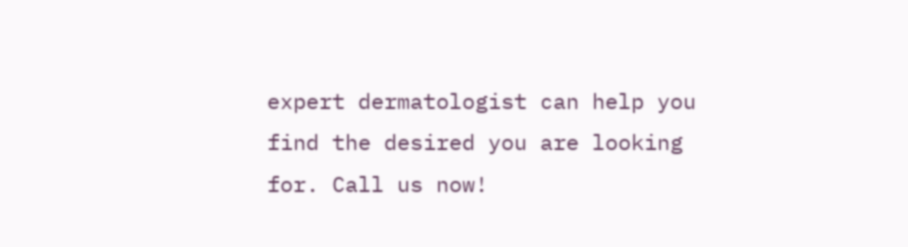expert dermatologist can help you find the desired you are looking for. Call us now!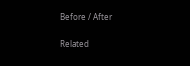Before / After

Related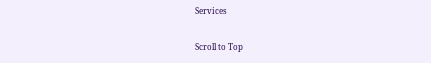Services

Scroll to Top